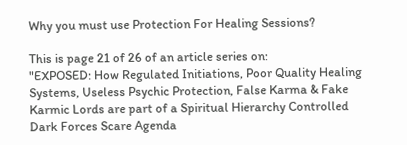Why you must use Protection For Healing Sessions?

This is page 21 of 26 of an article series on:
"EXPOSED: How Regulated Initiations, Poor Quality Healing Systems, Useless Psychic Protection, False Karma & Fake Karmic Lords are part of a Spiritual Hierarchy Controlled Dark Forces Scare Agenda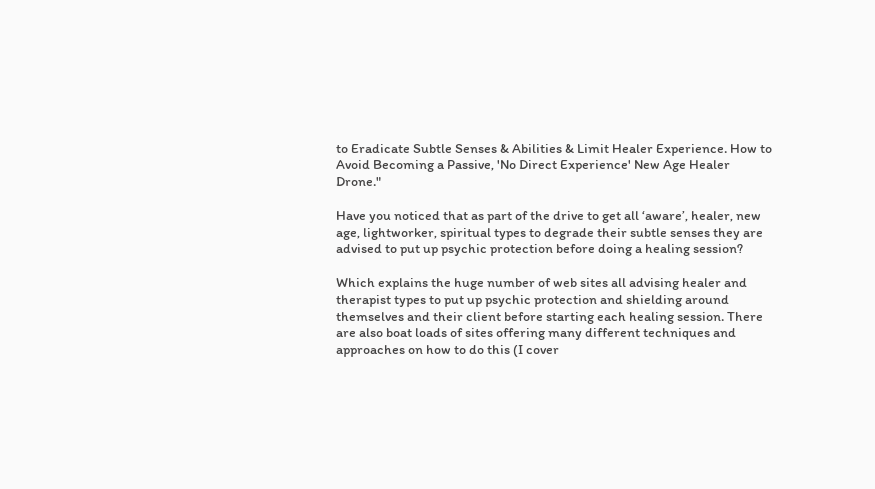to Eradicate Subtle Senses & Abilities & Limit Healer Experience. How to Avoid Becoming a Passive, 'No Direct Experience' New Age Healer Drone."

Have you noticed that as part of the drive to get all ‘aware’, healer, new age, lightworker, spiritual types to degrade their subtle senses they are advised to put up psychic protection before doing a healing session?

Which explains the huge number of web sites all advising healer and therapist types to put up psychic protection and shielding around themselves and their client before starting each healing session. There are also boat loads of sites offering many different techniques and approaches on how to do this (I cover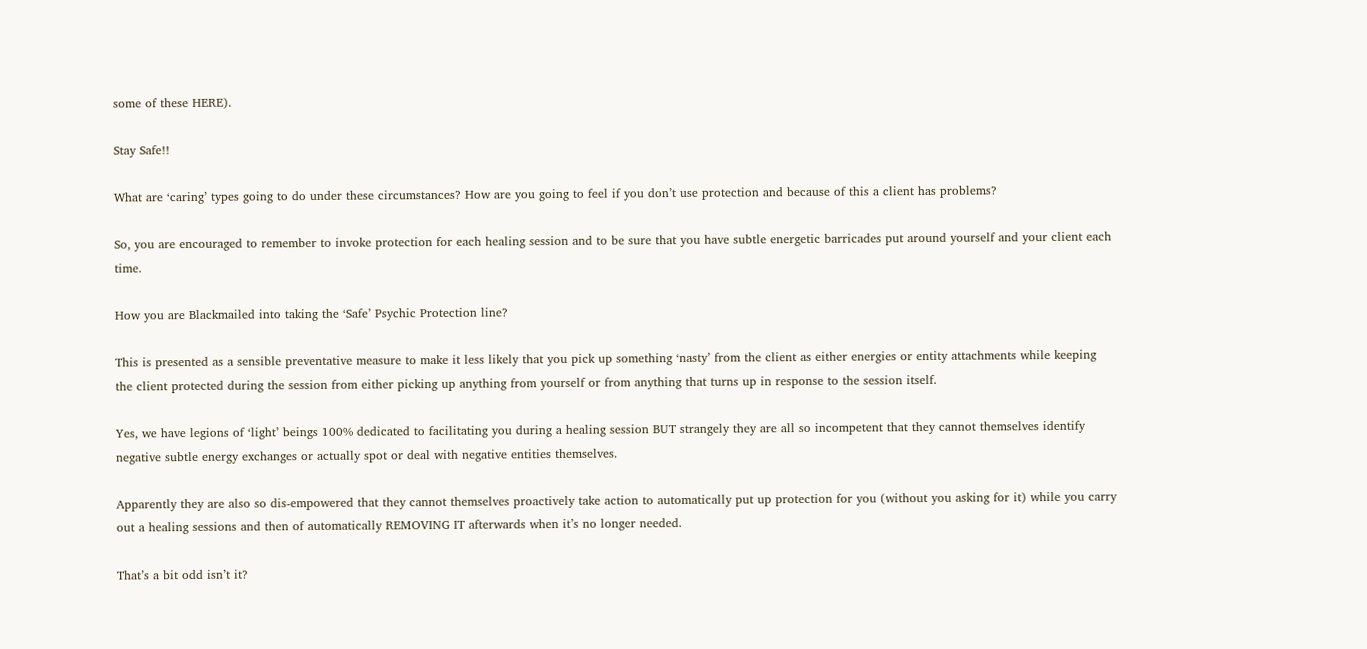some of these HERE).

Stay Safe!!

What are ‘caring’ types going to do under these circumstances? How are you going to feel if you don’t use protection and because of this a client has problems?

So, you are encouraged to remember to invoke protection for each healing session and to be sure that you have subtle energetic barricades put around yourself and your client each time.

How you are Blackmailed into taking the ‘Safe’ Psychic Protection line?

This is presented as a sensible preventative measure to make it less likely that you pick up something ‘nasty’ from the client as either energies or entity attachments while keeping the client protected during the session from either picking up anything from yourself or from anything that turns up in response to the session itself.

Yes, we have legions of ‘light’ beings 100% dedicated to facilitating you during a healing session BUT strangely they are all so incompetent that they cannot themselves identify negative subtle energy exchanges or actually spot or deal with negative entities themselves.

Apparently they are also so dis-empowered that they cannot themselves proactively take action to automatically put up protection for you (without you asking for it) while you carry out a healing sessions and then of automatically REMOVING IT afterwards when it’s no longer needed.

That’s a bit odd isn’t it?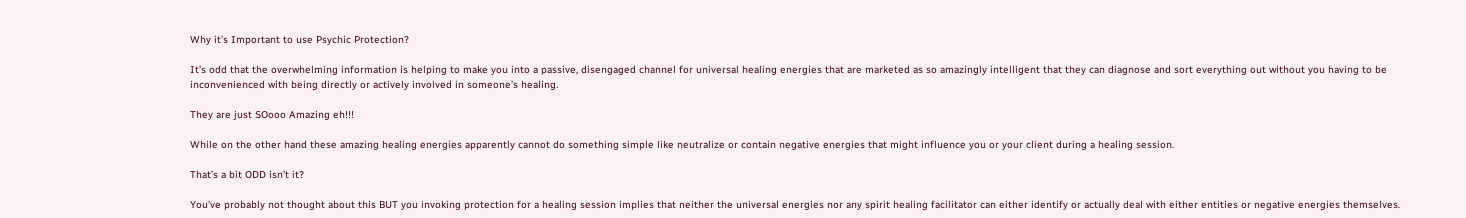Why it’s Important to use Psychic Protection?

It’s odd that the overwhelming information is helping to make you into a passive, disengaged channel for universal healing energies that are marketed as so amazingly intelligent that they can diagnose and sort everything out without you having to be inconvenienced with being directly or actively involved in someone’s healing.

They are just SOooo Amazing eh!!!

While on the other hand these amazing healing energies apparently cannot do something simple like neutralize or contain negative energies that might influence you or your client during a healing session.

That’s a bit ODD isn’t it?

You’ve probably not thought about this BUT you invoking protection for a healing session implies that neither the universal energies nor any spirit healing facilitator can either identify or actually deal with either entities or negative energies themselves.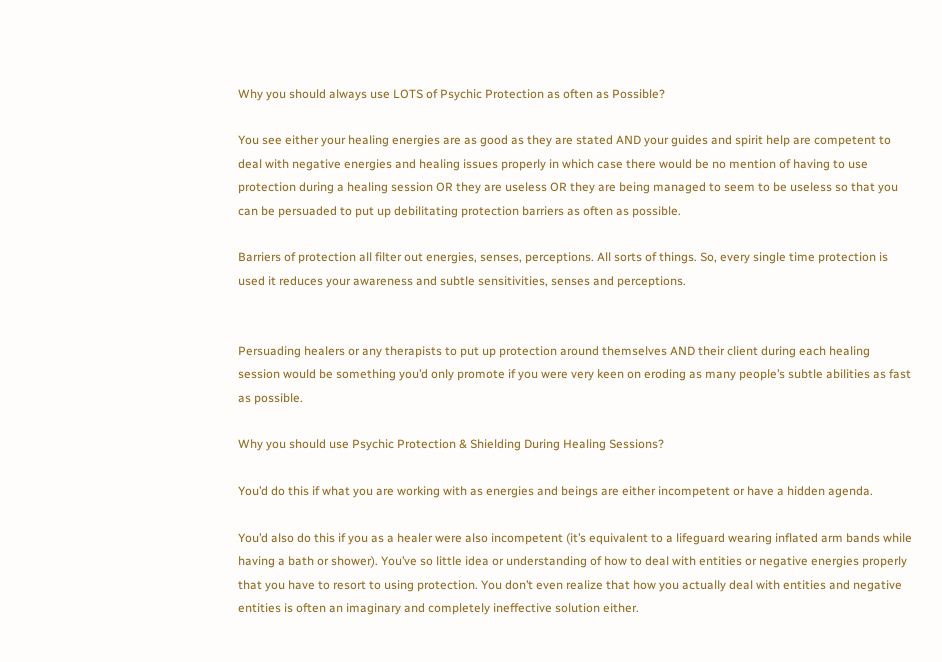Why you should always use LOTS of Psychic Protection as often as Possible?

You see either your healing energies are as good as they are stated AND your guides and spirit help are competent to deal with negative energies and healing issues properly in which case there would be no mention of having to use protection during a healing session OR they are useless OR they are being managed to seem to be useless so that you can be persuaded to put up debilitating protection barriers as often as possible.

Barriers of protection all filter out energies, senses, perceptions. All sorts of things. So, every single time protection is used it reduces your awareness and subtle sensitivities, senses and perceptions.


Persuading healers or any therapists to put up protection around themselves AND their client during each healing session would be something you’d only promote if you were very keen on eroding as many people’s subtle abilities as fast as possible.

Why you should use Psychic Protection & Shielding During Healing Sessions?

You’d do this if what you are working with as energies and beings are either incompetent or have a hidden agenda.

You’d also do this if you as a healer were also incompetent (it’s equivalent to a lifeguard wearing inflated arm bands while having a bath or shower). You’ve so little idea or understanding of how to deal with entities or negative energies properly that you have to resort to using protection. You don’t even realize that how you actually deal with entities and negative entities is often an imaginary and completely ineffective solution either.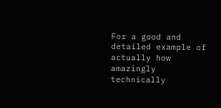For a good and detailed example of actually how amazingly technically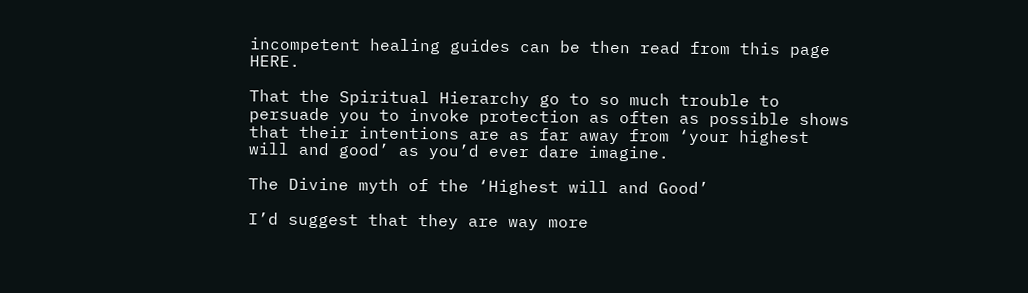incompetent healing guides can be then read from this page HERE.

That the Spiritual Hierarchy go to so much trouble to persuade you to invoke protection as often as possible shows that their intentions are as far away from ‘your highest will and good’ as you’d ever dare imagine.

The Divine myth of the ‘Highest will and Good’

I’d suggest that they are way more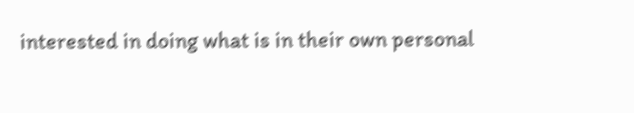interested in doing what is in their own personal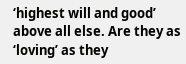‘highest will and good’ above all else. Are they as ‘loving’ as they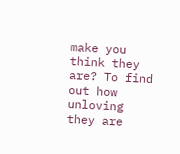make you think they are? To find out how unloving they are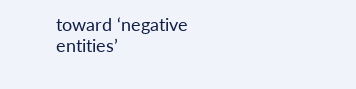toward ‘negative entities’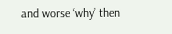and worse ‘why’ then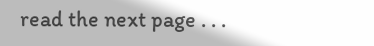read the next page . . .